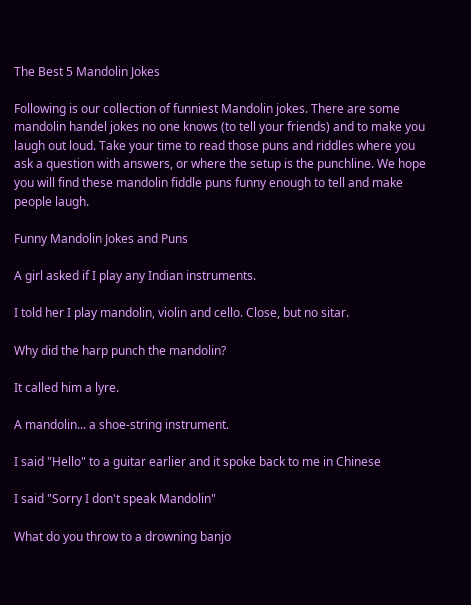The Best 5 Mandolin Jokes

Following is our collection of funniest Mandolin jokes. There are some mandolin handel jokes no one knows (to tell your friends) and to make you laugh out loud. Take your time to read those puns and riddles where you ask a question with answers, or where the setup is the punchline. We hope you will find these mandolin fiddle puns funny enough to tell and make people laugh.

Funny Mandolin Jokes and Puns

A girl asked if I play any Indian instruments.

I told her I play mandolin, violin and cello. Close, but no sitar.

Why did the harp punch the mandolin?

It called him a lyre.

A mandolin... a shoe-string instrument.

I said "Hello" to a guitar earlier and it spoke back to me in Chinese

I said "Sorry I don't speak Mandolin"

What do you throw to a drowning banjo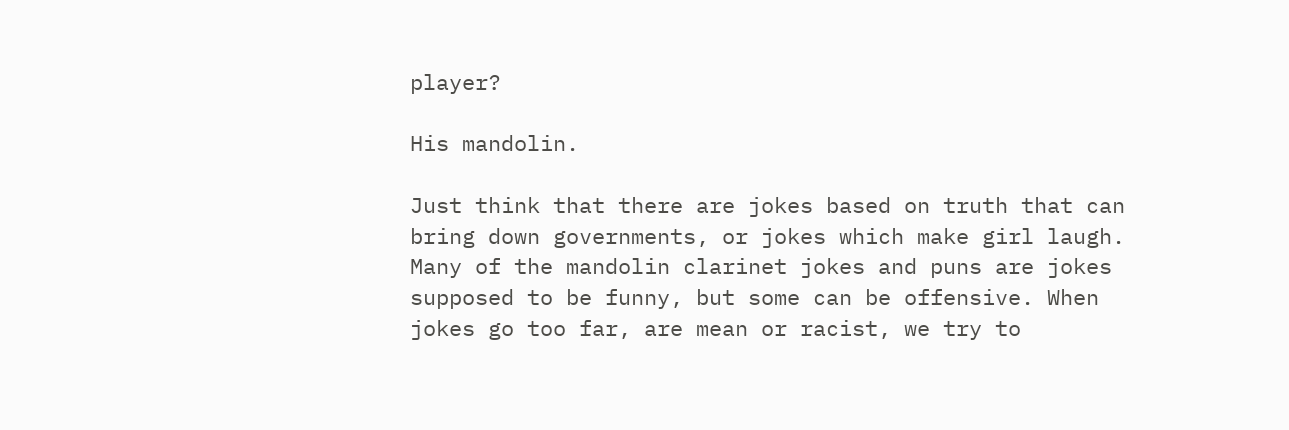player?

His mandolin.

Just think that there are jokes based on truth that can bring down governments, or jokes which make girl laugh. Many of the mandolin clarinet jokes and puns are jokes supposed to be funny, but some can be offensive. When jokes go too far, are mean or racist, we try to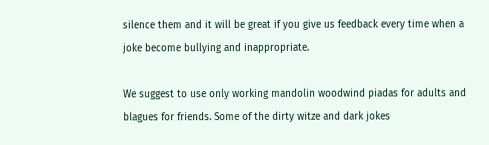silence them and it will be great if you give us feedback every time when a joke become bullying and inappropriate.

We suggest to use only working mandolin woodwind piadas for adults and blagues for friends. Some of the dirty witze and dark jokes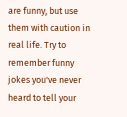are funny, but use them with caution in real life. Try to remember funny jokes you've never heard to tell your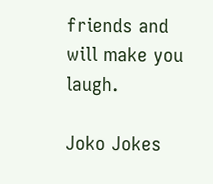friends and will make you laugh.

Joko Jokes